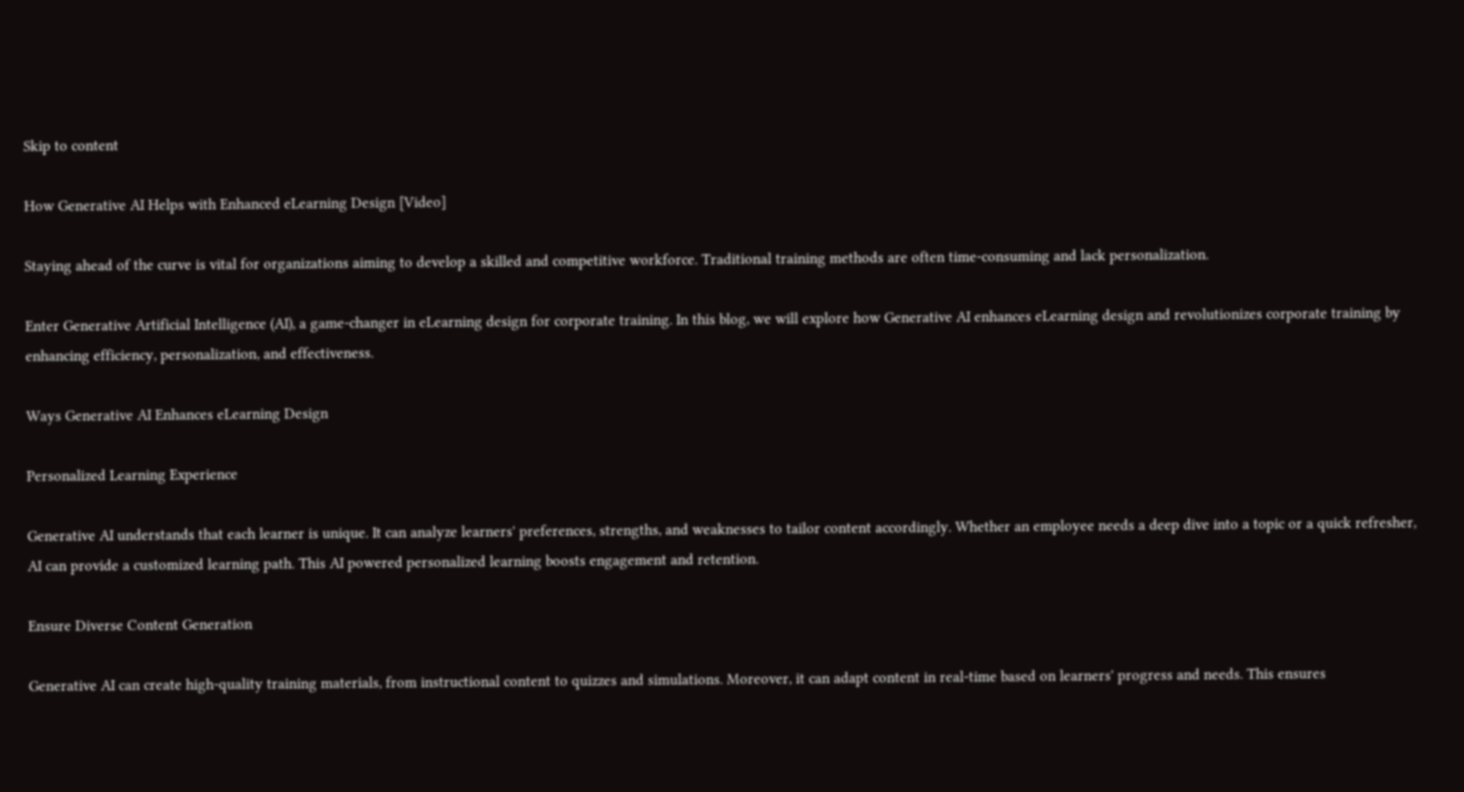Skip to content

How Generative AI Helps with Enhanced eLearning Design [Video]

Staying ahead of the curve is vital for organizations aiming to develop a skilled and competitive workforce. Traditional training methods are often time-consuming and lack personalization.

Enter Generative Artificial Intelligence (AI), a game-changer in eLearning design for corporate training. In this blog, we will explore how Generative AI enhances eLearning design and revolutionizes corporate training by enhancing efficiency, personalization, and effectiveness.

Ways Generative AI Enhances eLearning Design

Personalized Learning Experience

Generative AI understands that each learner is unique. It can analyze learners' preferences, strengths, and weaknesses to tailor content accordingly. Whether an employee needs a deep dive into a topic or a quick refresher, AI can provide a customized learning path. This AI powered personalized learning boosts engagement and retention.

Ensure Diverse Content Generation

Generative AI can create high-quality training materials, from instructional content to quizzes and simulations. Moreover, it can adapt content in real-time based on learners' progress and needs. This ensures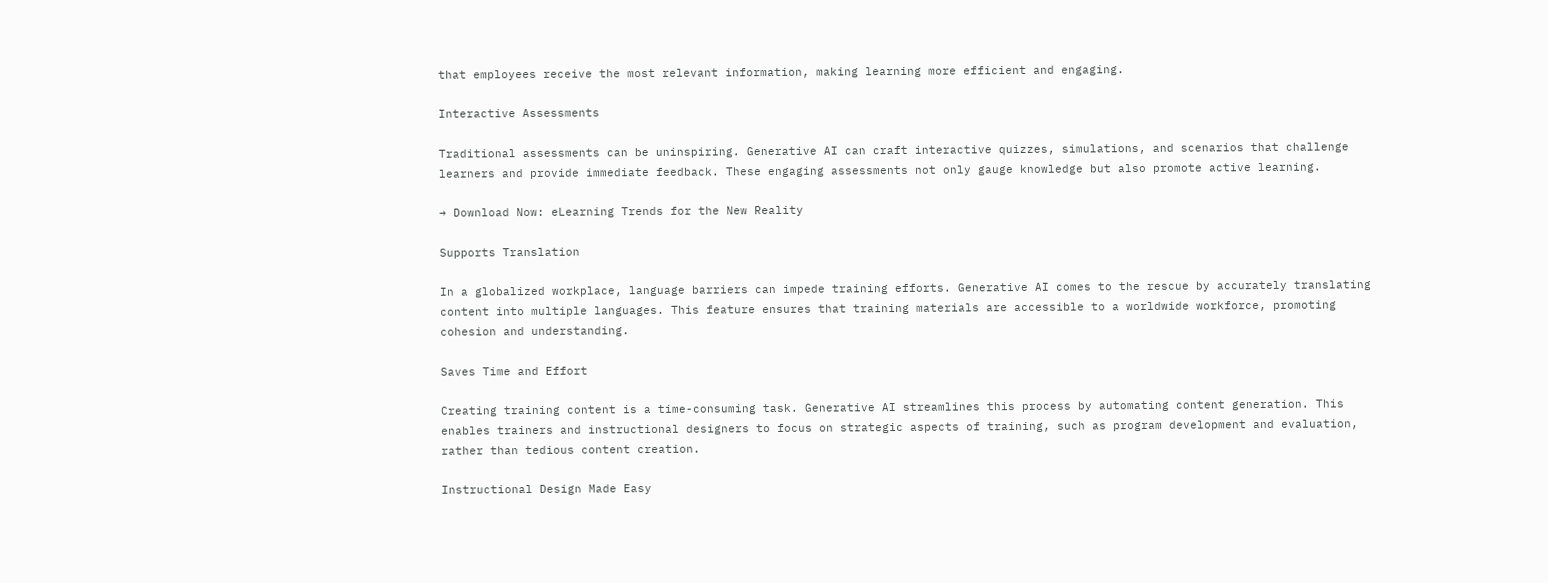that employees receive the most relevant information, making learning more efficient and engaging.

Interactive Assessments

Traditional assessments can be uninspiring. Generative AI can craft interactive quizzes, simulations, and scenarios that challenge learners and provide immediate feedback. These engaging assessments not only gauge knowledge but also promote active learning.

→ Download Now: eLearning Trends for the New Reality

Supports Translation

In a globalized workplace, language barriers can impede training efforts. Generative AI comes to the rescue by accurately translating content into multiple languages. This feature ensures that training materials are accessible to a worldwide workforce, promoting cohesion and understanding.

Saves Time and Effort

Creating training content is a time-consuming task. Generative AI streamlines this process by automating content generation. This enables trainers and instructional designers to focus on strategic aspects of training, such as program development and evaluation, rather than tedious content creation.

Instructional Design Made Easy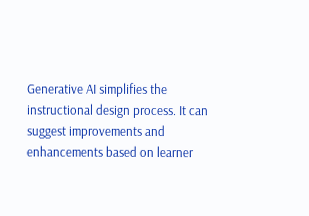Generative AI simplifies the instructional design process. It can suggest improvements and enhancements based on learner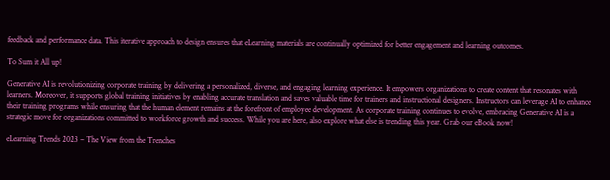feedback and performance data. This iterative approach to design ensures that eLearning materials are continually optimized for better engagement and learning outcomes.

To Sum it All up!

Generative AI is revolutionizing corporate training by delivering a personalized, diverse, and engaging learning experience. It empowers organizations to create content that resonates with learners. Moreover, it supports global training initiatives by enabling accurate translation and saves valuable time for trainers and instructional designers. Instructors can leverage AI to enhance their training programs while ensuring that the human element remains at the forefront of employee development. As corporate training continues to evolve, embracing Generative AI is a strategic move for organizations committed to workforce growth and success. While you are here, also explore what else is trending this year. Grab our eBook now!

eLearning Trends 2023 – The View from the Trenches